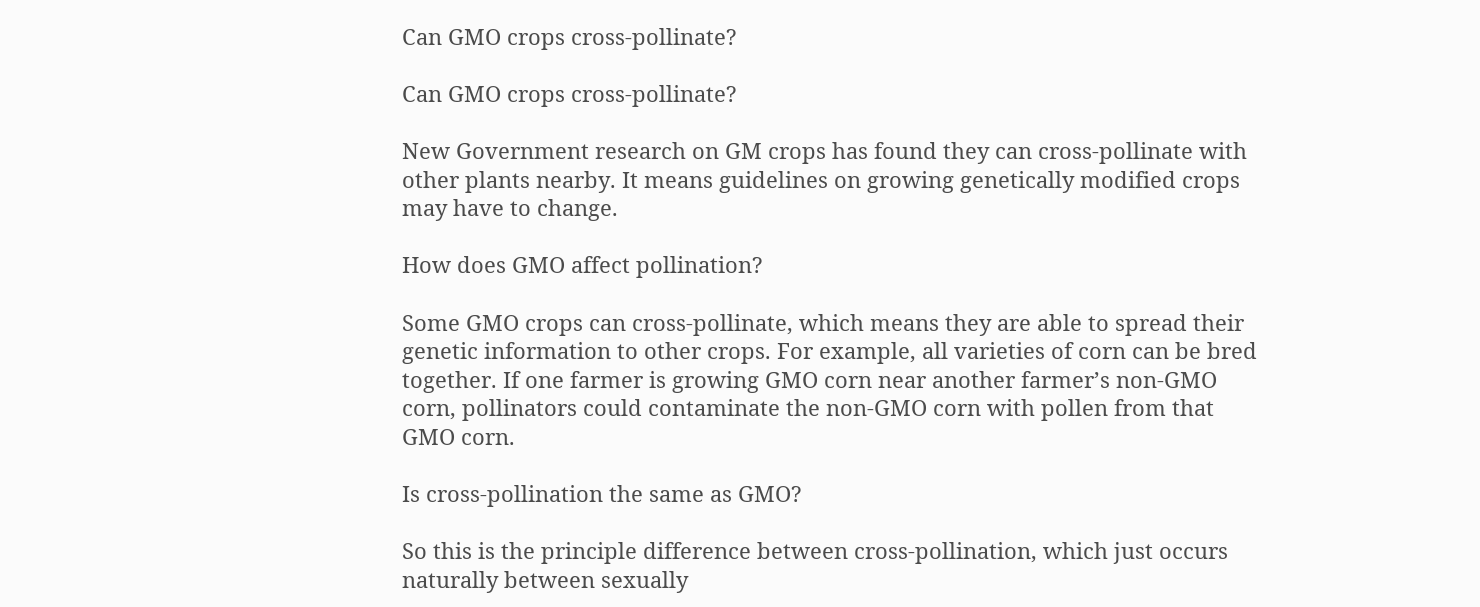Can GMO crops cross-pollinate?

Can GMO crops cross-pollinate?

New Government research on GM crops has found they can cross-pollinate with other plants nearby. It means guidelines on growing genetically modified crops may have to change.

How does GMO affect pollination?

Some GMO crops can cross-pollinate, which means they are able to spread their genetic information to other crops. For example, all varieties of corn can be bred together. If one farmer is growing GMO corn near another farmer’s non-GMO corn, pollinators could contaminate the non-GMO corn with pollen from that GMO corn.

Is cross-pollination the same as GMO?

So this is the principle difference between cross-pollination, which just occurs naturally between sexually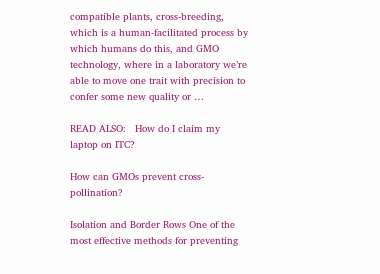compatible plants, cross-breeding, which is a human-facilitated process by which humans do this, and GMO technology, where in a laboratory we’re able to move one trait with precision to confer some new quality or …

READ ALSO:   How do I claim my laptop on ITC?

How can GMOs prevent cross-pollination?

Isolation and Border Rows One of the most effective methods for preventing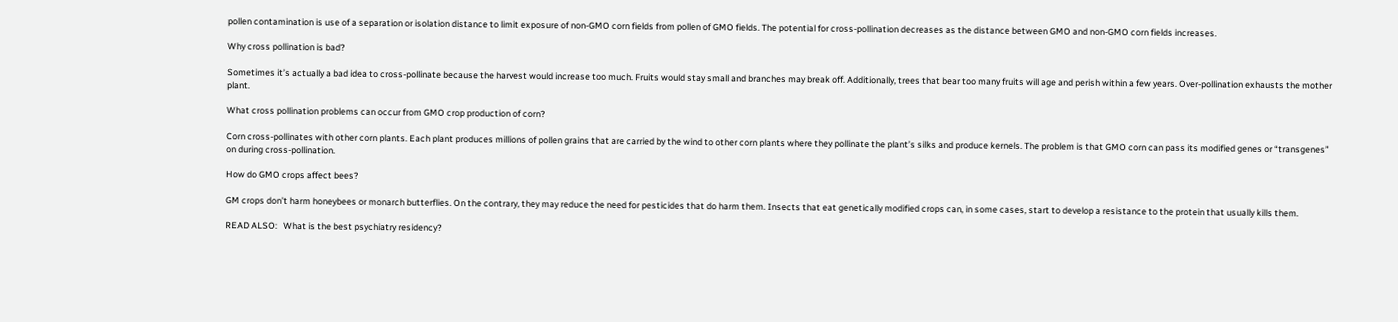pollen contamination is use of a separation or isolation distance to limit exposure of non-GMO corn fields from pollen of GMO fields. The potential for cross-pollination decreases as the distance between GMO and non-GMO corn fields increases.

Why cross pollination is bad?

Sometimes it’s actually a bad idea to cross-pollinate because the harvest would increase too much. Fruits would stay small and branches may break off. Additionally, trees that bear too many fruits will age and perish within a few years. Over-pollination exhausts the mother plant.

What cross pollination problems can occur from GMO crop production of corn?

Corn cross-pollinates with other corn plants. Each plant produces millions of pollen grains that are carried by the wind to other corn plants where they pollinate the plant’s silks and produce kernels. The problem is that GMO corn can pass its modified genes or “transgenes” on during cross-pollination.

How do GMO crops affect bees?

GM crops don’t harm honeybees or monarch butterflies. On the contrary, they may reduce the need for pesticides that do harm them. Insects that eat genetically modified crops can, in some cases, start to develop a resistance to the protein that usually kills them.

READ ALSO:   What is the best psychiatry residency?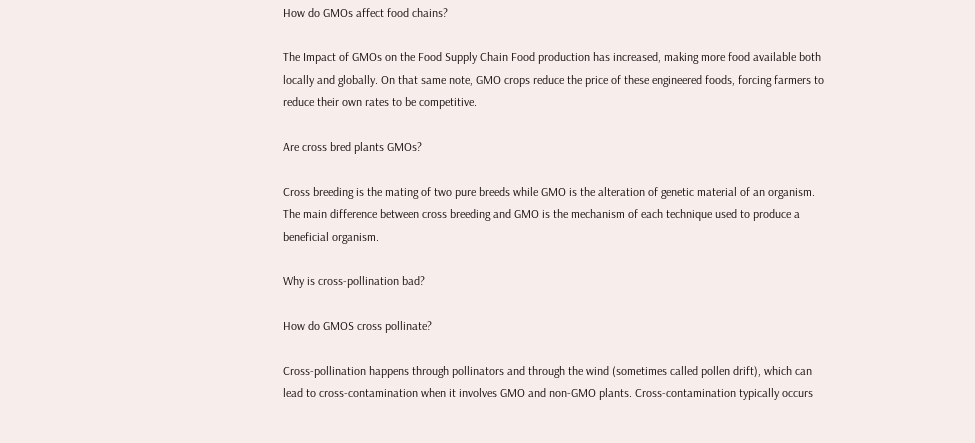How do GMOs affect food chains?

The Impact of GMOs on the Food Supply Chain Food production has increased, making more food available both locally and globally. On that same note, GMO crops reduce the price of these engineered foods, forcing farmers to reduce their own rates to be competitive.

Are cross bred plants GMOs?

Cross breeding is the mating of two pure breeds while GMO is the alteration of genetic material of an organism. The main difference between cross breeding and GMO is the mechanism of each technique used to produce a beneficial organism.

Why is cross-pollination bad?

How do GMOS cross pollinate?

Cross-pollination happens through pollinators and through the wind (sometimes called pollen drift), which can lead to cross-contamination when it involves GMO and non-GMO plants. Cross-contamination typically occurs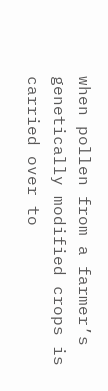when pollen from a farmer’s genetically modified crops is carried over to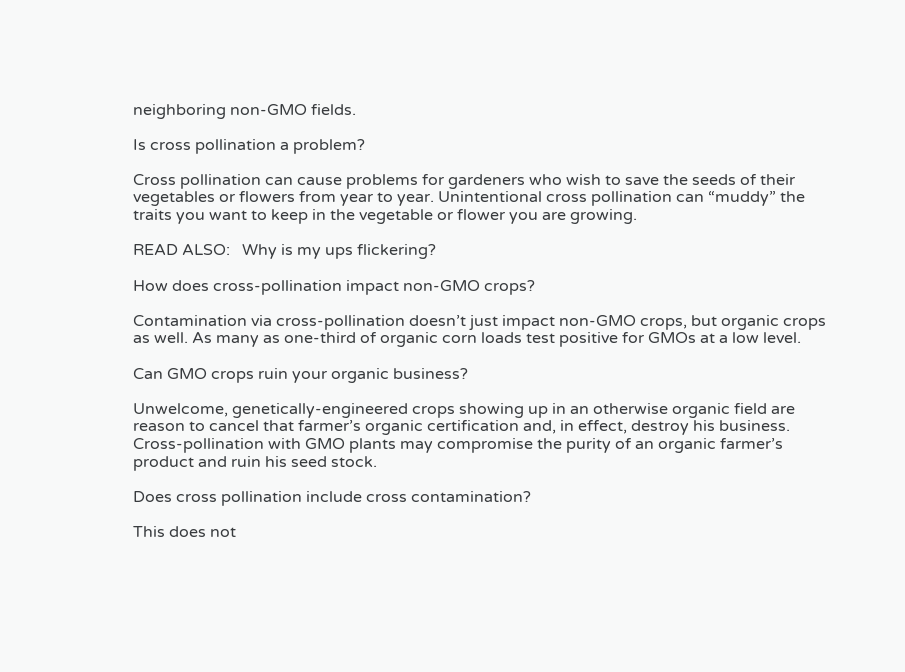neighboring non-GMO fields.

Is cross pollination a problem?

Cross pollination can cause problems for gardeners who wish to save the seeds of their vegetables or flowers from year to year. Unintentional cross pollination can “muddy” the traits you want to keep in the vegetable or flower you are growing.

READ ALSO:   Why is my ups flickering?

How does cross-pollination impact non-GMO crops?

Contamination via cross-pollination doesn’t just impact non-GMO crops, but organic crops as well. As many as one-third of organic corn loads test positive for GMOs at a low level.

Can GMO crops ruin your organic business?

Unwelcome, genetically-engineered crops showing up in an otherwise organic field are reason to cancel that farmer’s organic certification and, in effect, destroy his business. Cross-pollination with GMO plants may compromise the purity of an organic farmer’s product and ruin his seed stock.

Does cross pollination include cross contamination?

This does not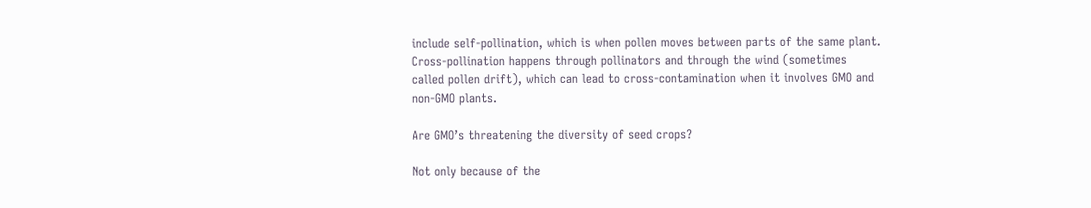include self-pollination, which is when pollen moves between parts of the same plant. Cross-pollination happens through pollinators and through the wind (sometimes called pollen drift), which can lead to cross-contamination when it involves GMO and non-GMO plants.

Are GMO’s threatening the diversity of seed crops?

Not only because of the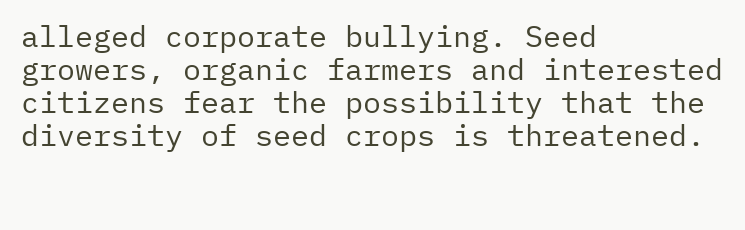alleged corporate bullying. Seed growers, organic farmers and interested citizens fear the possibility that the diversity of seed crops is threatened.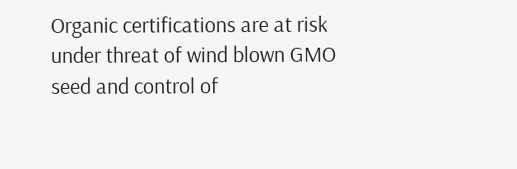Organic certifications are at risk under threat of wind blown GMO seed and control of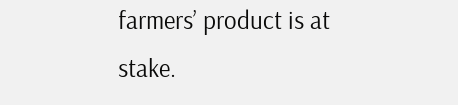farmers’ product is at stake.